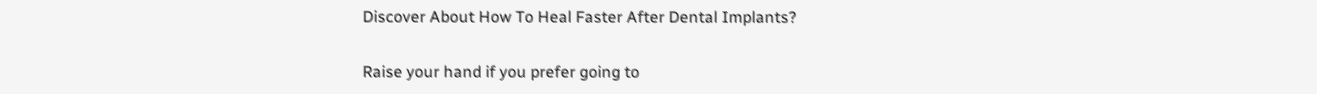Discover About How To Heal Faster After Dental Implants?

Raise your hand if you prefer going to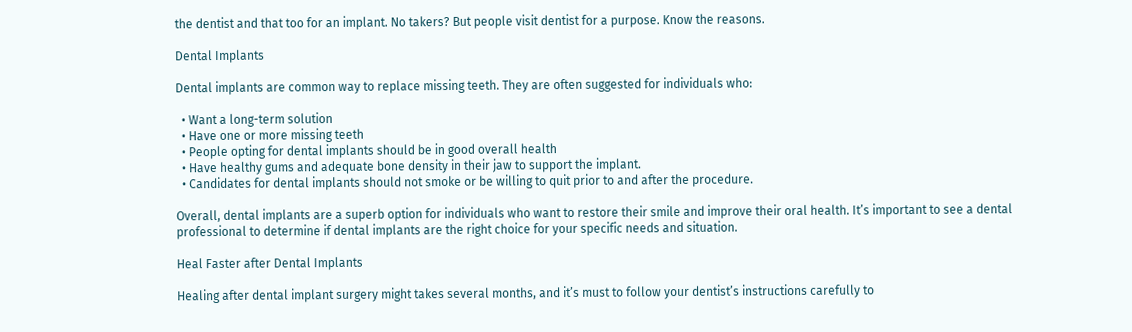the dentist and that too for an implant. No takers? But people visit dentist for a purpose. Know the reasons.

Dental Implants

Dental implants are common way to replace missing teeth. They are often suggested for individuals who:

  • Want a long-term solution
  • Have one or more missing teeth
  • People opting for dental implants should be in good overall health
  • Have healthy gums and adequate bone density in their jaw to support the implant.
  • Candidates for dental implants should not smoke or be willing to quit prior to and after the procedure.

Overall, dental implants are a superb option for individuals who want to restore their smile and improve their oral health. It’s important to see a dental professional to determine if dental implants are the right choice for your specific needs and situation.

Heal Faster after Dental Implants

Healing after dental implant surgery might takes several months, and it’s must to follow your dentist’s instructions carefully to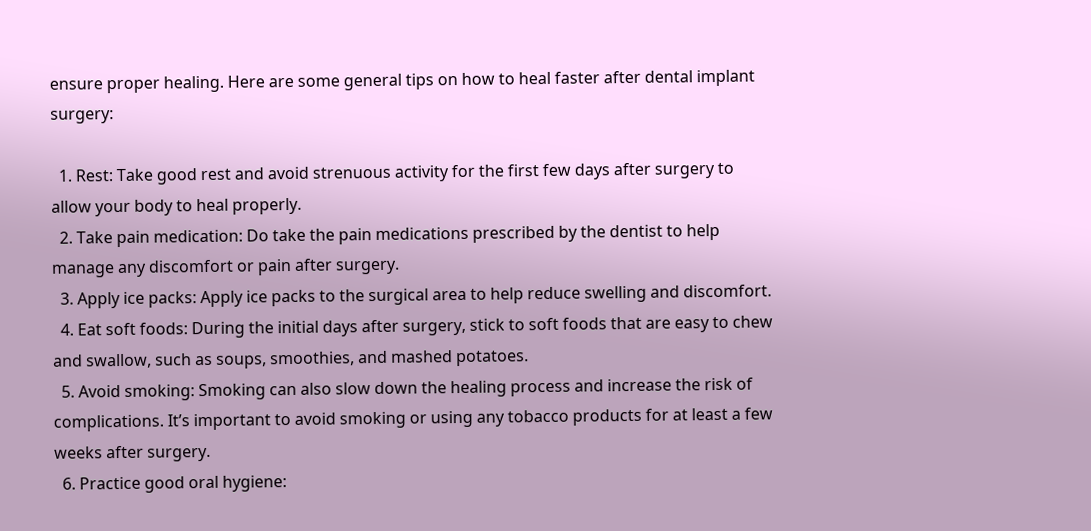ensure proper healing. Here are some general tips on how to heal faster after dental implant surgery:

  1. Rest: Take good rest and avoid strenuous activity for the first few days after surgery to allow your body to heal properly.
  2. Take pain medication: Do take the pain medications prescribed by the dentist to help manage any discomfort or pain after surgery.
  3. Apply ice packs: Apply ice packs to the surgical area to help reduce swelling and discomfort.
  4. Eat soft foods: During the initial days after surgery, stick to soft foods that are easy to chew and swallow, such as soups, smoothies, and mashed potatoes.
  5. Avoid smoking: Smoking can also slow down the healing process and increase the risk of complications. It’s important to avoid smoking or using any tobacco products for at least a few weeks after surgery.
  6. Practice good oral hygiene: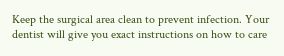Keep the surgical area clean to prevent infection. Your dentist will give you exact instructions on how to care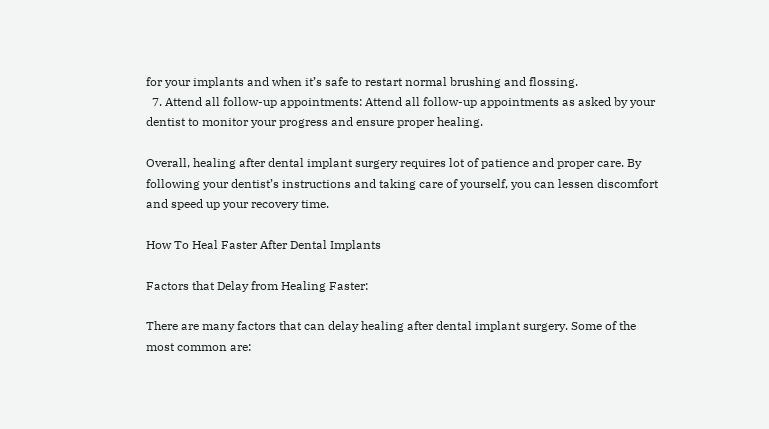for your implants and when it’s safe to restart normal brushing and flossing.
  7. Attend all follow-up appointments: Attend all follow-up appointments as asked by your dentist to monitor your progress and ensure proper healing.

Overall, healing after dental implant surgery requires lot of patience and proper care. By following your dentist’s instructions and taking care of yourself, you can lessen discomfort and speed up your recovery time.

How To Heal Faster After Dental Implants

Factors that Delay from Healing Faster:

There are many factors that can delay healing after dental implant surgery. Some of the most common are: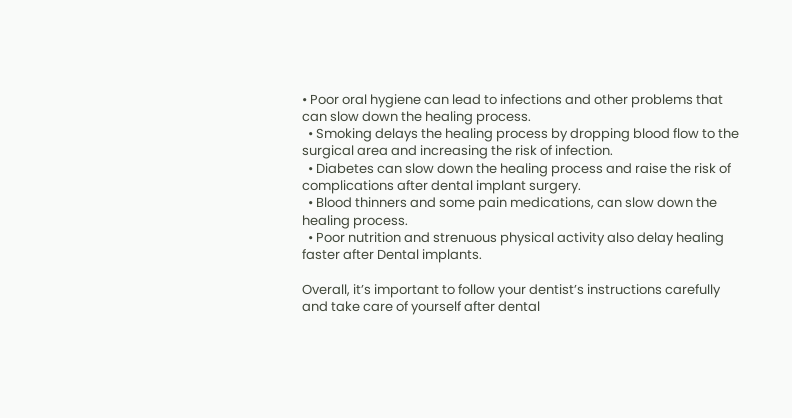• Poor oral hygiene can lead to infections and other problems that can slow down the healing process.
  • Smoking delays the healing process by dropping blood flow to the surgical area and increasing the risk of infection.
  • Diabetes can slow down the healing process and raise the risk of complications after dental implant surgery.
  • Blood thinners and some pain medications, can slow down the healing process.
  • Poor nutrition and strenuous physical activity also delay healing faster after Dental implants.

Overall, it’s important to follow your dentist’s instructions carefully and take care of yourself after dental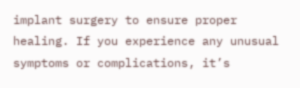implant surgery to ensure proper healing. If you experience any unusual symptoms or complications, it’s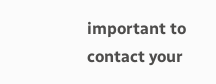important to contact your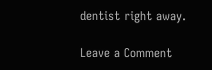dentist right away.

Leave a Comment